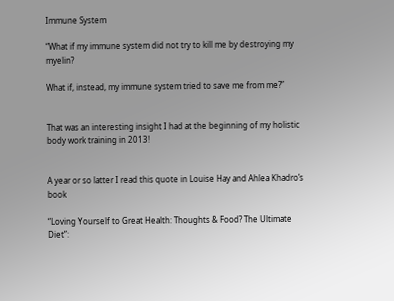Immune System

“What if my immune system did not try to kill me by destroying my myelin?

What if, instead, my immune system tried to save me from me?”


That was an interesting insight I had at the beginning of my holistic body work training in 2013!


A year or so latter I read this quote in Louise Hay and Ahlea Khadro’s book

“Loving Yourself to Great Health: Thoughts & Food? The Ultimate Diet”: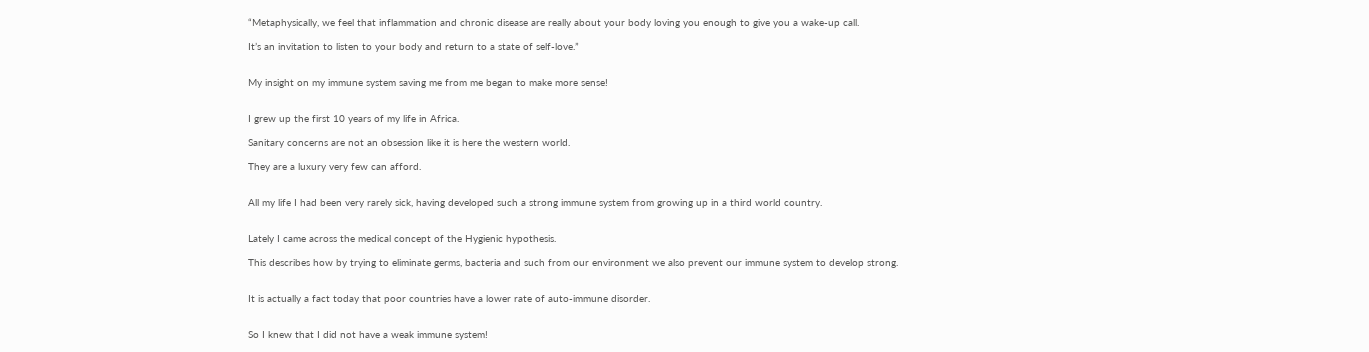“Metaphysically, we feel that inflammation and chronic disease are really about your body loving you enough to give you a wake-up call.

It’s an invitation to listen to your body and return to a state of self-love.”


My insight on my immune system saving me from me began to make more sense!


I grew up the first 10 years of my life in Africa.

Sanitary concerns are not an obsession like it is here the western world.

They are a luxury very few can afford.


All my life I had been very rarely sick, having developed such a strong immune system from growing up in a third world country.


Lately I came across the medical concept of the Hygienic hypothesis.

This describes how by trying to eliminate germs, bacteria and such from our environment we also prevent our immune system to develop strong.


It is actually a fact today that poor countries have a lower rate of auto-immune disorder.


So I knew that I did not have a weak immune system!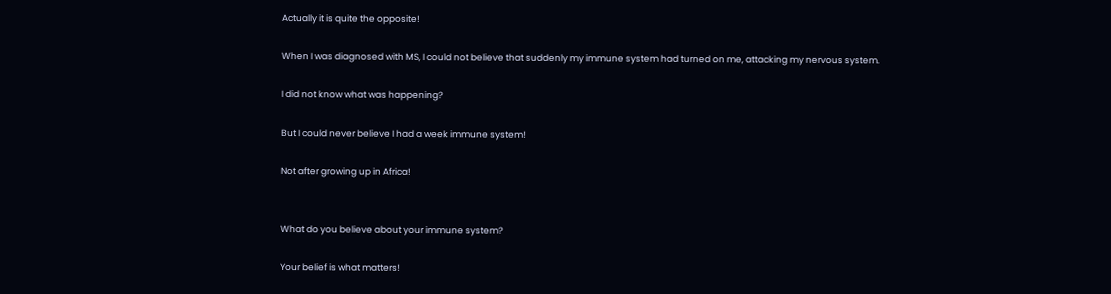Actually it is quite the opposite!

When I was diagnosed with MS, I could not believe that suddenly my immune system had turned on me, attacking my nervous system.

I did not know what was happening?

But I could never believe I had a week immune system!

Not after growing up in Africa!


What do you believe about your immune system?

Your belief is what matters!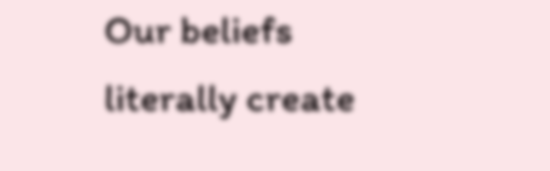Our beliefs literally create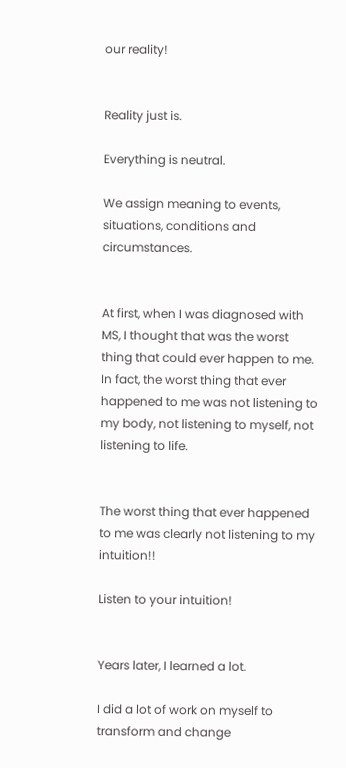our reality!


Reality just is.

Everything is neutral.

We assign meaning to events, situations, conditions and circumstances.


At first, when I was diagnosed with MS, I thought that was the worst thing that could ever happen to me. In fact, the worst thing that ever happened to me was not listening to my body, not listening to myself, not listening to life.


The worst thing that ever happened to me was clearly not listening to my intuition!!

Listen to your intuition!


Years later, I learned a lot.

I did a lot of work on myself to transform and change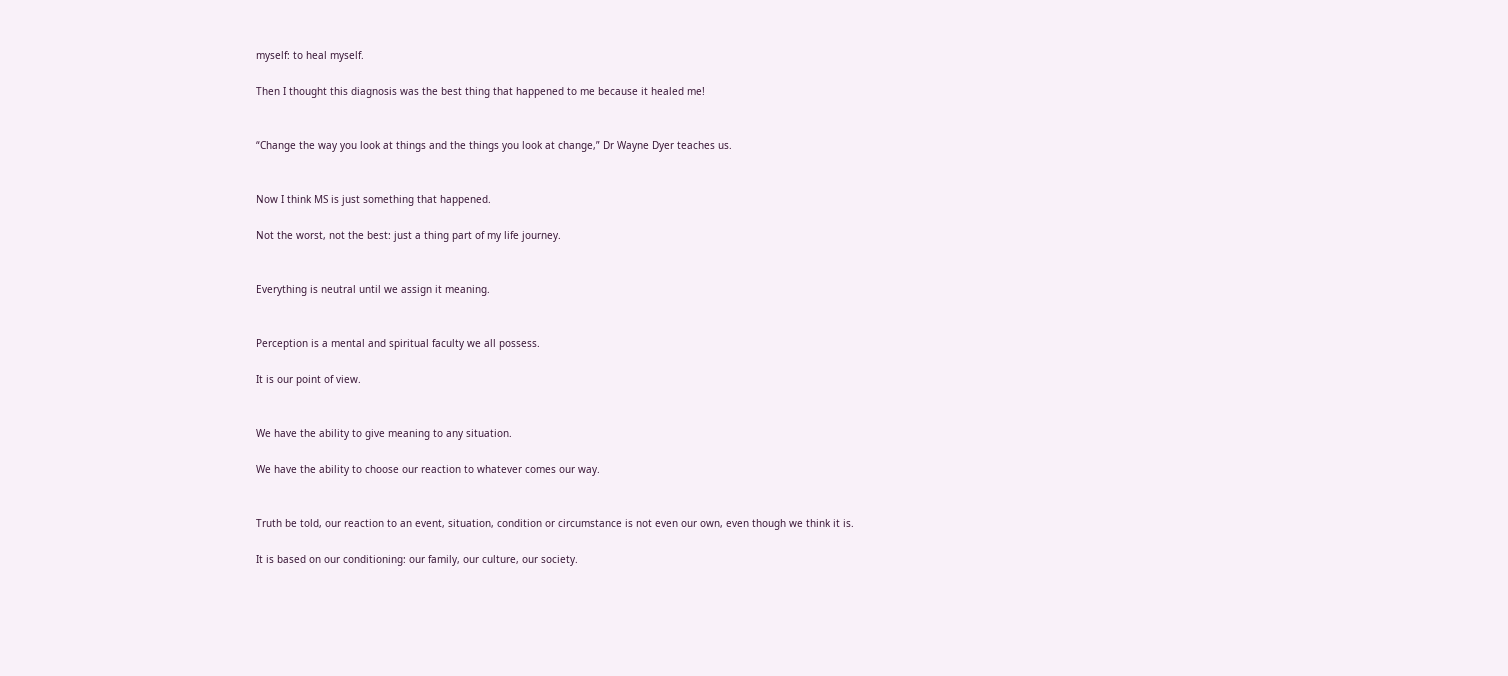myself: to heal myself.

Then I thought this diagnosis was the best thing that happened to me because it healed me!


“Change the way you look at things and the things you look at change,” Dr Wayne Dyer teaches us.


Now I think MS is just something that happened.

Not the worst, not the best: just a thing part of my life journey.


Everything is neutral until we assign it meaning.


Perception is a mental and spiritual faculty we all possess.

It is our point of view.


We have the ability to give meaning to any situation.

We have the ability to choose our reaction to whatever comes our way.


Truth be told, our reaction to an event, situation, condition or circumstance is not even our own, even though we think it is.

It is based on our conditioning: our family, our culture, our society.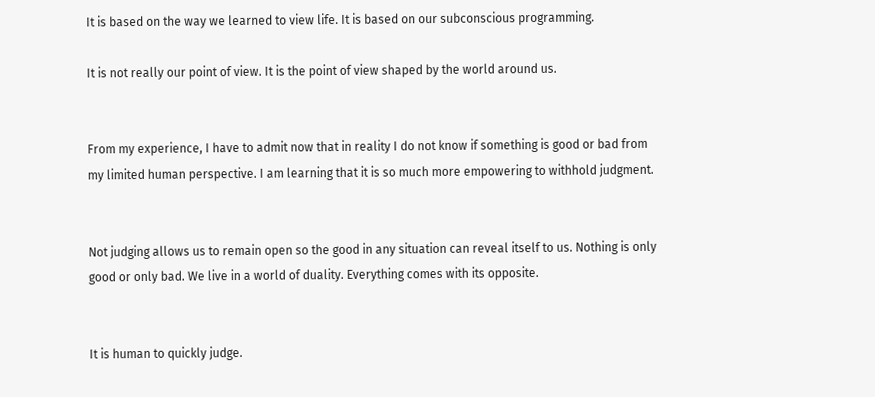It is based on the way we learned to view life. It is based on our subconscious programming.

It is not really our point of view. It is the point of view shaped by the world around us.


From my experience, I have to admit now that in reality I do not know if something is good or bad from my limited human perspective. I am learning that it is so much more empowering to withhold judgment.


Not judging allows us to remain open so the good in any situation can reveal itself to us. Nothing is only good or only bad. We live in a world of duality. Everything comes with its opposite.


It is human to quickly judge.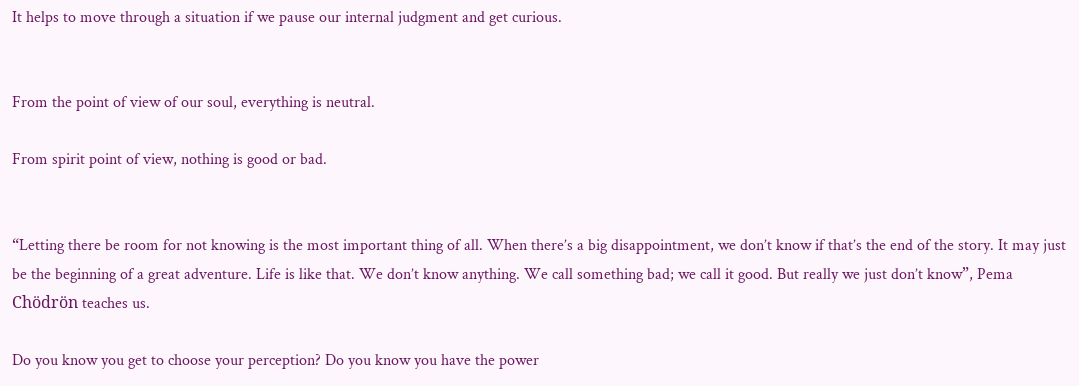It helps to move through a situation if we pause our internal judgment and get curious.


From the point of view of our soul, everything is neutral.

From spirit point of view, nothing is good or bad.


“Letting there be room for not knowing is the most important thing of all. When there’s a big disappointment, we don’t know if that’s the end of the story. It may just be the beginning of a great adventure. Life is like that. We don’t know anything. We call something bad; we call it good. But really we just don’t know”, Pema Chödrön teaches us.

Do you know you get to choose your perception? Do you know you have the power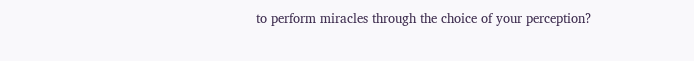to perform miracles through the choice of your perception?